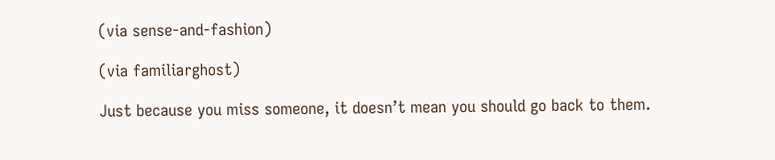(via sense-and-fashion)

(via familiarghost)

Just because you miss someone, it doesn’t mean you should go back to them.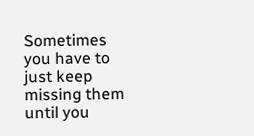Sometimes you have to just keep missing them until you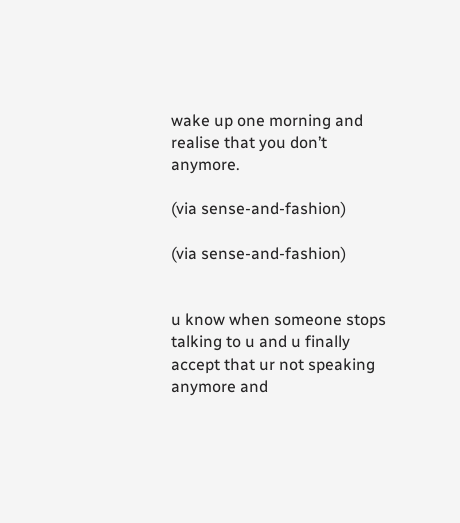wake up one morning and realise that you don’t anymore.

(via sense-and-fashion)

(via sense-and-fashion)


u know when someone stops talking to u and u finally accept that ur not speaking anymore and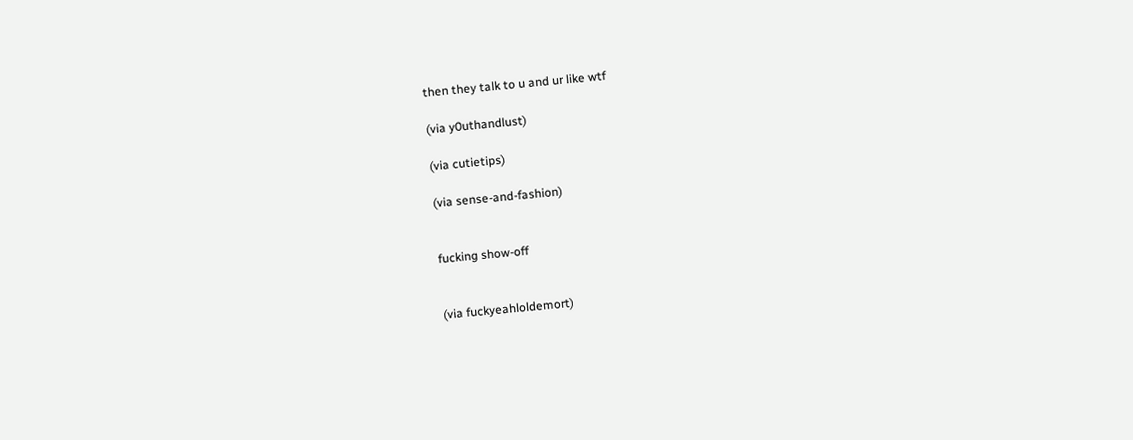then they talk to u and ur like wtf

(via y0uthandlust)

(via cutietips)

(via sense-and-fashion)


fucking show-off


(via fuckyeahloldemort)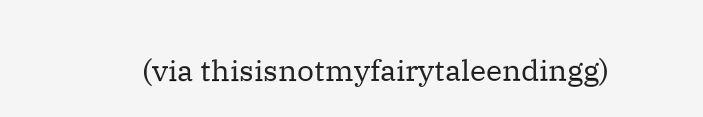(via thisisnotmyfairytaleendingg)